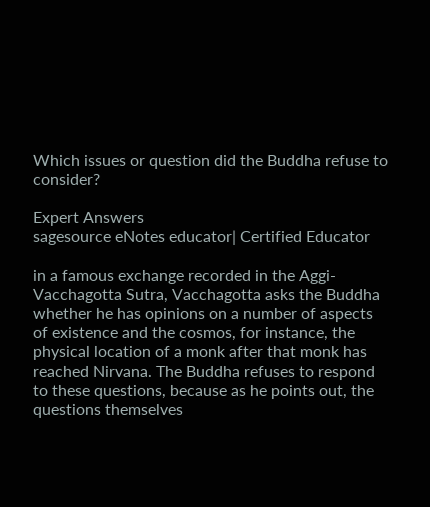Which issues or question did the Buddha refuse to consider?

Expert Answers
sagesource eNotes educator| Certified Educator

in a famous exchange recorded in the Aggi-Vacchagotta Sutra, Vacchagotta asks the Buddha whether he has opinions on a number of aspects of existence and the cosmos, for instance, the physical location of a monk after that monk has reached Nirvana. The Buddha refuses to respond to these questions, because as he points out, the questions themselves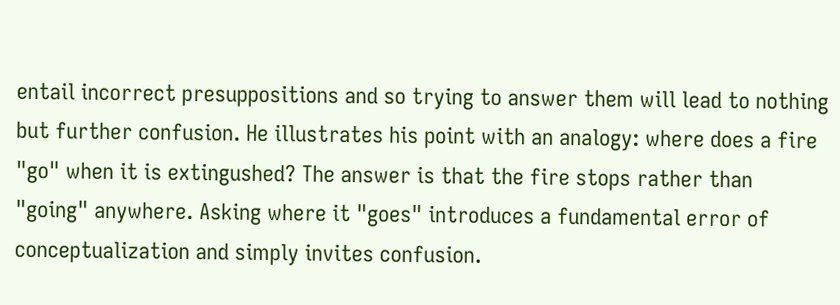entail incorrect presuppositions and so trying to answer them will lead to nothing but further confusion. He illustrates his point with an analogy: where does a fire "go" when it is extingushed? The answer is that the fire stops rather than "going" anywhere. Asking where it "goes" introduces a fundamental error of conceptualization and simply invites confusion.